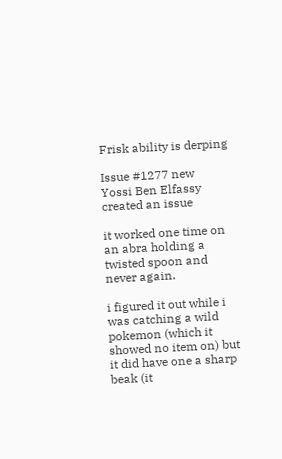Frisk ability is derping

Issue #1277 new
Yossi Ben Elfassy created an issue

it worked one time on an abra holding a twisted spoon and never again.

i figured it out while i was catching a wild pokemon (which it showed no item on) but it did have one a sharp beak (it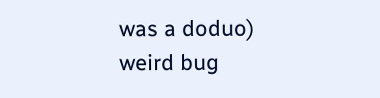was a doduo) weird bug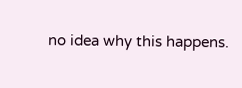no idea why this happens.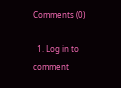Comments (0)

  1. Log in to comment